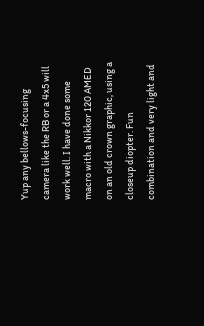Yup any bellows-focusing camera like the RB or a 4x5 will work well. I have done some macro with a Nikkor 120 AMED on an old crown graphic, using a closeup diopter. Fun combination and very light and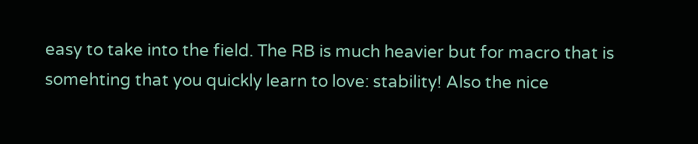easy to take into the field. The RB is much heavier but for macro that is somehting that you quickly learn to love: stability! Also the nice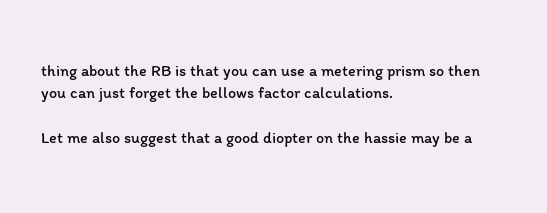thing about the RB is that you can use a metering prism so then you can just forget the bellows factor calculations.

Let me also suggest that a good diopter on the hassie may be a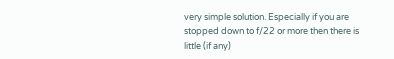very simple solution. Especially if you are stopped down to f/22 or more then there is little (if any)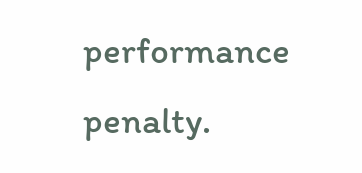performance penalty.